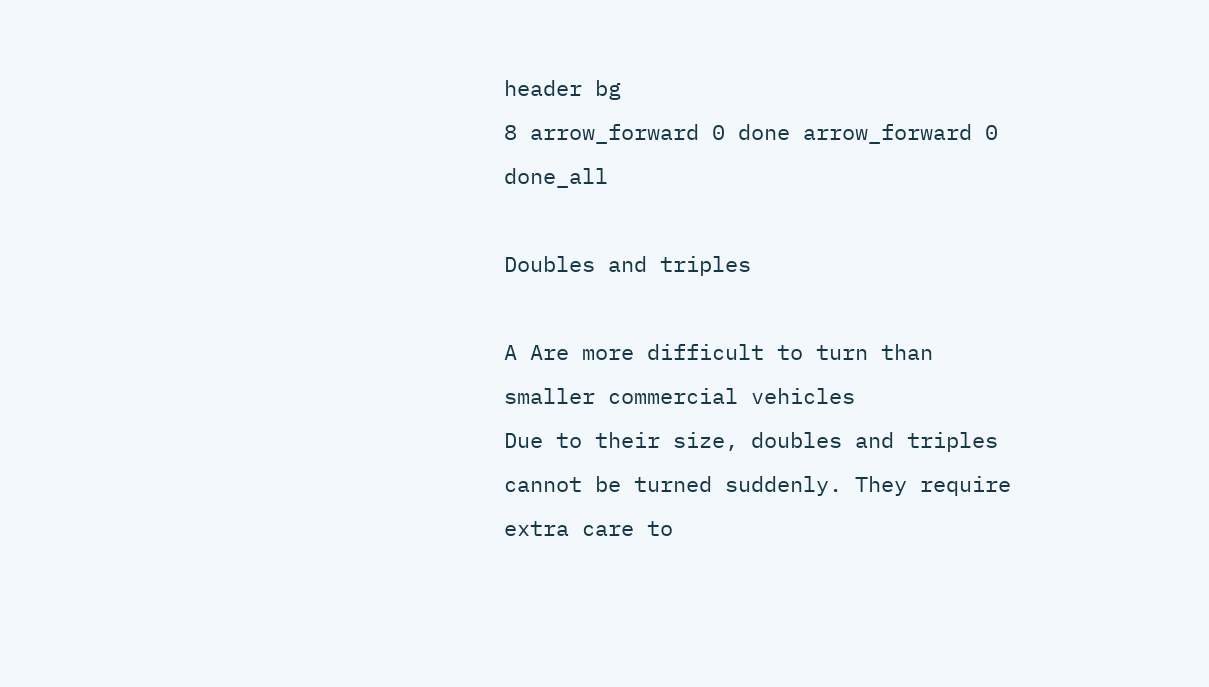header bg
8 arrow_forward 0 done arrow_forward 0 done_all

Doubles and triples

A Are more difficult to turn than smaller commercial vehicles
Due to their size, doubles and triples cannot be turned suddenly. They require extra care to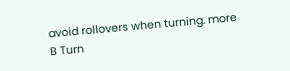avoid rollovers when turning. more
B Turn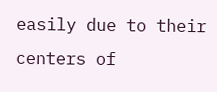easily due to their centers of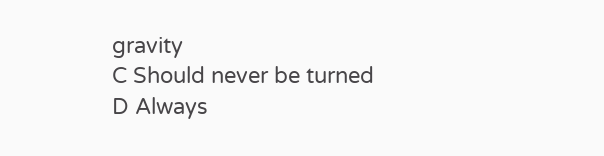gravity
C Should never be turned
D Always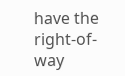have the right-of-way